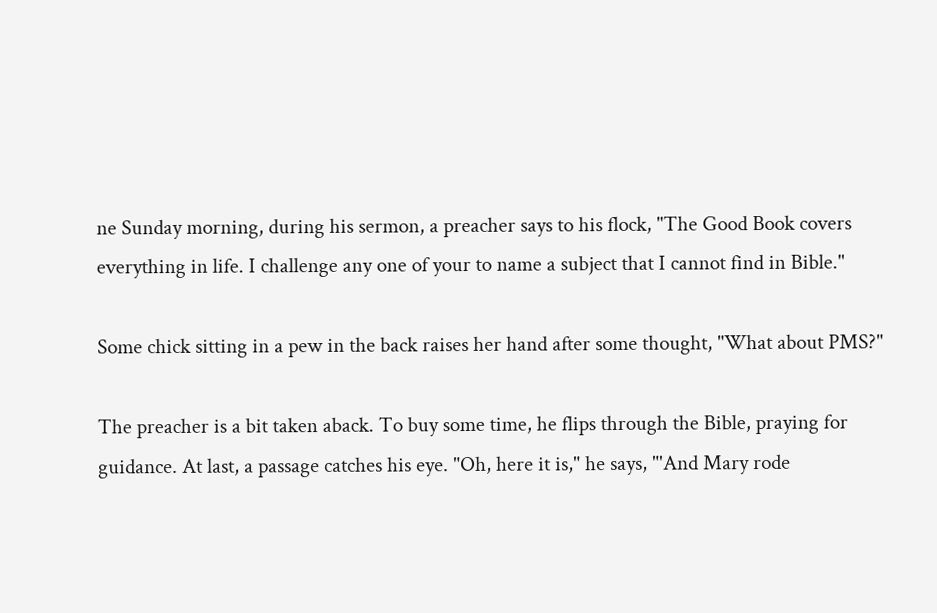ne Sunday morning, during his sermon, a preacher says to his flock, "The Good Book covers everything in life. I challenge any one of your to name a subject that I cannot find in Bible."

Some chick sitting in a pew in the back raises her hand after some thought, "What about PMS?"

The preacher is a bit taken aback. To buy some time, he flips through the Bible, praying for guidance. At last, a passage catches his eye. "Oh, here it is," he says, "'And Mary rode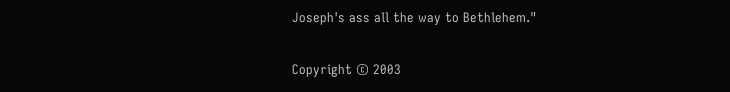Joseph's ass all the way to Bethlehem."

Copyright © 2003